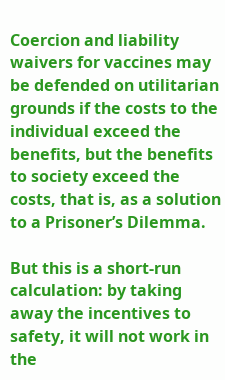Coercion and liability waivers for vaccines may be defended on utilitarian grounds if the costs to the individual exceed the benefits, but the benefits to society exceed the costs, that is, as a solution to a Prisoner’s Dilemma.

But this is a short-run calculation: by taking away the incentives to safety, it will not work in the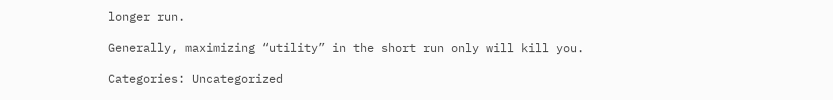longer run.

Generally, maximizing “utility” in the short run only will kill you.

Categories: Uncategorized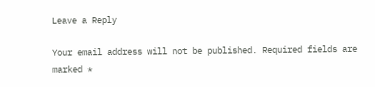Leave a Reply

Your email address will not be published. Required fields are marked *